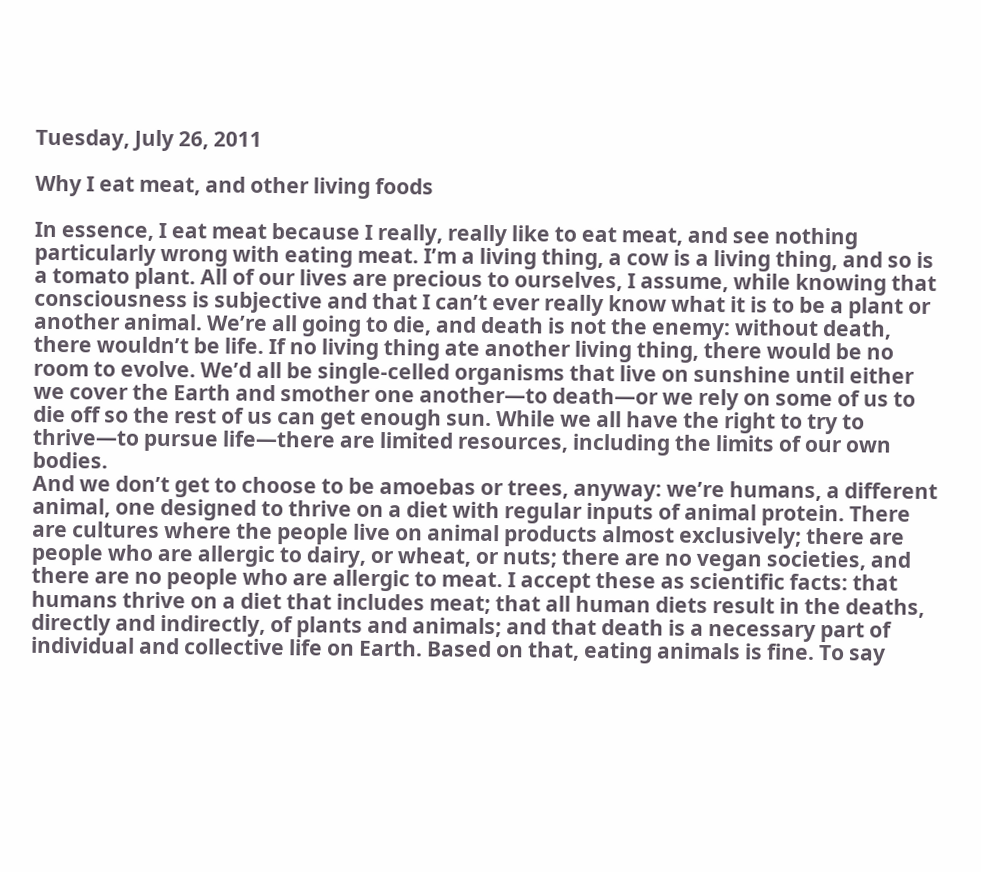Tuesday, July 26, 2011

Why I eat meat, and other living foods

In essence, I eat meat because I really, really like to eat meat, and see nothing particularly wrong with eating meat. I’m a living thing, a cow is a living thing, and so is a tomato plant. All of our lives are precious to ourselves, I assume, while knowing that consciousness is subjective and that I can’t ever really know what it is to be a plant or another animal. We’re all going to die, and death is not the enemy: without death, there wouldn’t be life. If no living thing ate another living thing, there would be no room to evolve. We’d all be single-celled organisms that live on sunshine until either we cover the Earth and smother one another—to death—or we rely on some of us to die off so the rest of us can get enough sun. While we all have the right to try to thrive—to pursue life—there are limited resources, including the limits of our own bodies.
And we don’t get to choose to be amoebas or trees, anyway: we’re humans, a different animal, one designed to thrive on a diet with regular inputs of animal protein. There are cultures where the people live on animal products almost exclusively; there are people who are allergic to dairy, or wheat, or nuts; there are no vegan societies, and there are no people who are allergic to meat. I accept these as scientific facts: that humans thrive on a diet that includes meat; that all human diets result in the deaths, directly and indirectly, of plants and animals; and that death is a necessary part of individual and collective life on Earth. Based on that, eating animals is fine. To say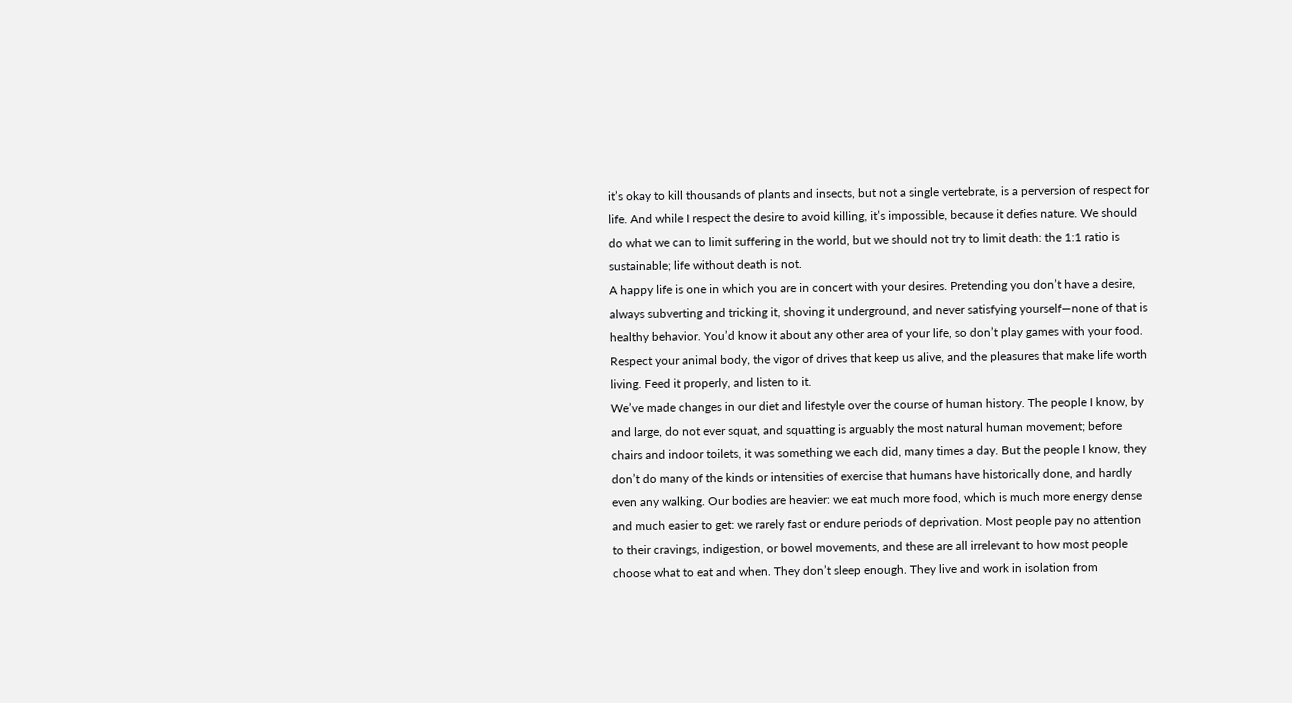it’s okay to kill thousands of plants and insects, but not a single vertebrate, is a perversion of respect for life. And while I respect the desire to avoid killing, it’s impossible, because it defies nature. We should do what we can to limit suffering in the world, but we should not try to limit death: the 1:1 ratio is sustainable; life without death is not.
A happy life is one in which you are in concert with your desires. Pretending you don’t have a desire, always subverting and tricking it, shoving it underground, and never satisfying yourself—none of that is healthy behavior. You’d know it about any other area of your life, so don’t play games with your food. Respect your animal body, the vigor of drives that keep us alive, and the pleasures that make life worth living. Feed it properly, and listen to it.
We’ve made changes in our diet and lifestyle over the course of human history. The people I know, by and large, do not ever squat, and squatting is arguably the most natural human movement; before chairs and indoor toilets, it was something we each did, many times a day. But the people I know, they don’t do many of the kinds or intensities of exercise that humans have historically done, and hardly even any walking. Our bodies are heavier: we eat much more food, which is much more energy dense and much easier to get: we rarely fast or endure periods of deprivation. Most people pay no attention to their cravings, indigestion, or bowel movements, and these are all irrelevant to how most people choose what to eat and when. They don’t sleep enough. They live and work in isolation from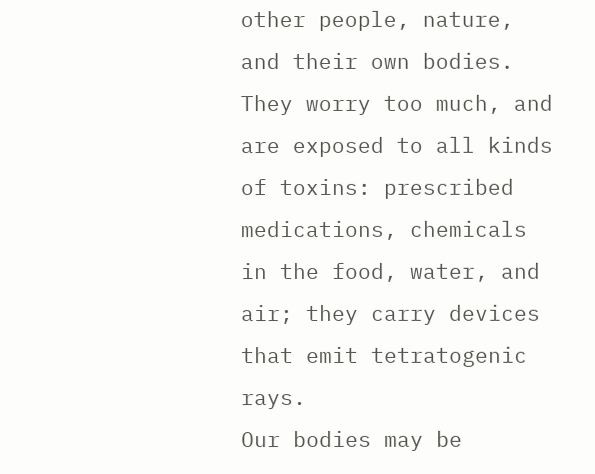other people, nature, and their own bodies. They worry too much, and are exposed to all kinds of toxins: prescribed medications, chemicals in the food, water, and air; they carry devices that emit tetratogenic rays.
Our bodies may be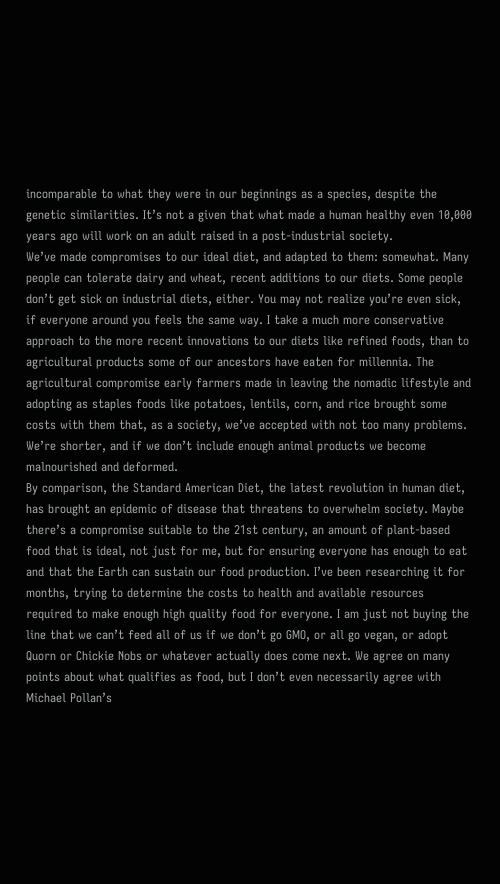incomparable to what they were in our beginnings as a species, despite the genetic similarities. It’s not a given that what made a human healthy even 10,000 years ago will work on an adult raised in a post-industrial society.
We’ve made compromises to our ideal diet, and adapted to them: somewhat. Many people can tolerate dairy and wheat, recent additions to our diets. Some people don’t get sick on industrial diets, either. You may not realize you’re even sick, if everyone around you feels the same way. I take a much more conservative approach to the more recent innovations to our diets like refined foods, than to agricultural products some of our ancestors have eaten for millennia. The agricultural compromise early farmers made in leaving the nomadic lifestyle and adopting as staples foods like potatoes, lentils, corn, and rice brought some costs with them that, as a society, we’ve accepted with not too many problems. We’re shorter, and if we don’t include enough animal products we become malnourished and deformed.
By comparison, the Standard American Diet, the latest revolution in human diet, has brought an epidemic of disease that threatens to overwhelm society. Maybe there’s a compromise suitable to the 21st century, an amount of plant-based food that is ideal, not just for me, but for ensuring everyone has enough to eat and that the Earth can sustain our food production. I’ve been researching it for months, trying to determine the costs to health and available resources required to make enough high quality food for everyone. I am just not buying the line that we can’t feed all of us if we don’t go GMO, or all go vegan, or adopt Quorn or Chickie Nobs or whatever actually does come next. We agree on many points about what qualifies as food, but I don’t even necessarily agree with Michael Pollan’s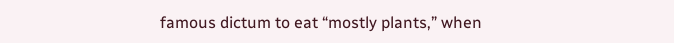famous dictum to eat “mostly plants,” when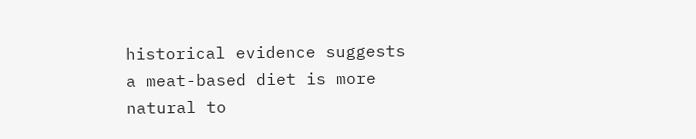historical evidence suggests a meat-based diet is more natural to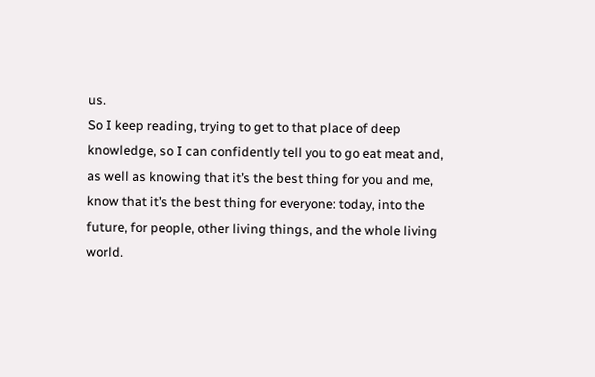us.
So I keep reading, trying to get to that place of deep knowledge, so I can confidently tell you to go eat meat and, as well as knowing that it’s the best thing for you and me, know that it’s the best thing for everyone: today, into the future, for people, other living things, and the whole living world.